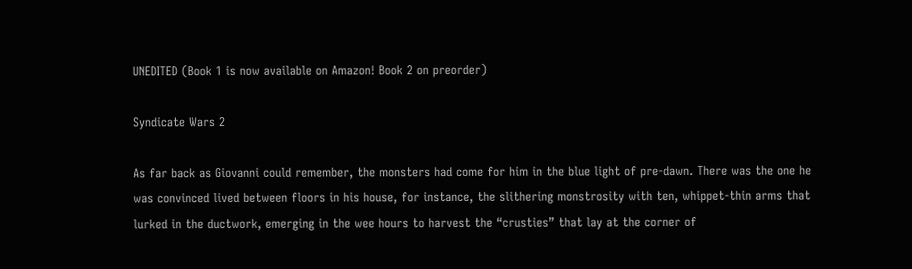UNEDITED (Book 1 is now available on Amazon! Book 2 on preorder)

Syndicate Wars 2

As far back as Giovanni could remember, the monsters had come for him in the blue light of pre-dawn. There was the one he was convinced lived between floors in his house, for instance, the slithering monstrosity with ten, whippet-thin arms that lurked in the ductwork, emerging in the wee hours to harvest the “crusties” that lay at the corner of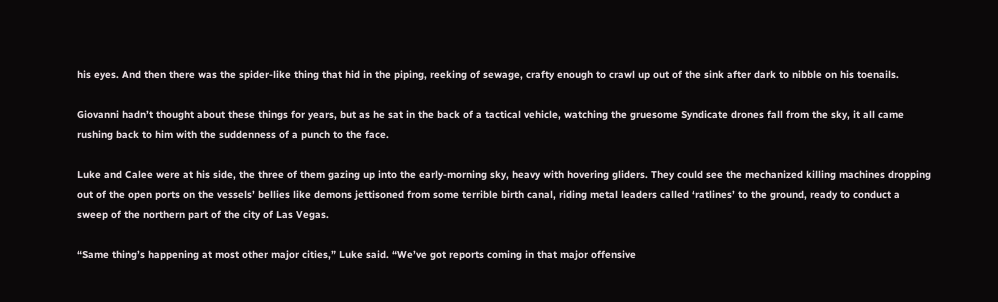his eyes. And then there was the spider-like thing that hid in the piping, reeking of sewage, crafty enough to crawl up out of the sink after dark to nibble on his toenails.

Giovanni hadn’t thought about these things for years, but as he sat in the back of a tactical vehicle, watching the gruesome Syndicate drones fall from the sky, it all came rushing back to him with the suddenness of a punch to the face.

Luke and Calee were at his side, the three of them gazing up into the early-morning sky, heavy with hovering gliders. They could see the mechanized killing machines dropping out of the open ports on the vessels’ bellies like demons jettisoned from some terrible birth canal, riding metal leaders called ‘ratlines’ to the ground, ready to conduct a sweep of the northern part of the city of Las Vegas.

“Same thing’s happening at most other major cities,” Luke said. “We’ve got reports coming in that major offensive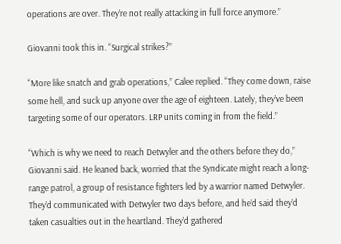operations are over. They’re not really attacking in full force anymore.”

Giovanni took this in. “Surgical strikes?”

“More like snatch and grab operations,” Calee replied. “They come down, raise some hell, and suck up anyone over the age of eighteen. Lately, they’ve been targeting some of our operators. LRP units coming in from the field.”

“Which is why we need to reach Detwyler and the others before they do,” Giovanni said. He leaned back, worried that the Syndicate might reach a long-range patrol, a group of resistance fighters led by a warrior named Detwyler. They’d communicated with Detwyler two days before, and he’d said they’d taken casualties out in the heartland. They’d gathered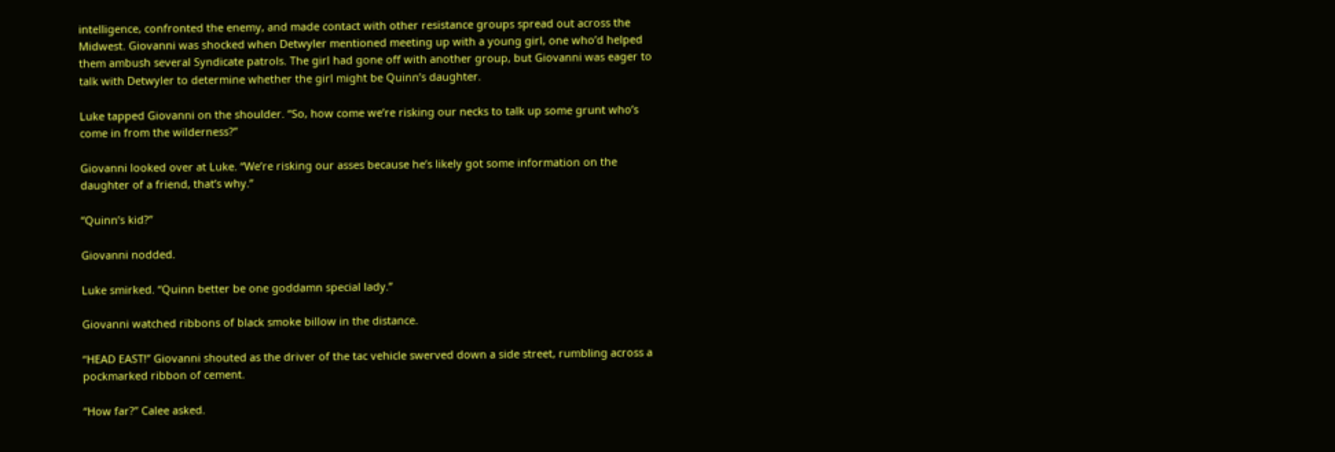intelligence, confronted the enemy, and made contact with other resistance groups spread out across the Midwest. Giovanni was shocked when Detwyler mentioned meeting up with a young girl, one who’d helped them ambush several Syndicate patrols. The girl had gone off with another group, but Giovanni was eager to talk with Detwyler to determine whether the girl might be Quinn’s daughter.

Luke tapped Giovanni on the shoulder. “So, how come we’re risking our necks to talk up some grunt who’s come in from the wilderness?”

Giovanni looked over at Luke. “We’re risking our asses because he’s likely got some information on the daughter of a friend, that’s why.”

“Quinn’s kid?”

Giovanni nodded.

Luke smirked. “Quinn better be one goddamn special lady.”

Giovanni watched ribbons of black smoke billow in the distance.

“HEAD EAST!” Giovanni shouted as the driver of the tac vehicle swerved down a side street, rumbling across a pockmarked ribbon of cement.

“How far?” Calee asked.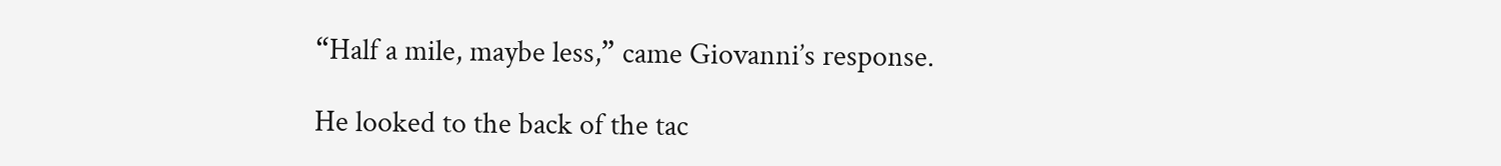“Half a mile, maybe less,” came Giovanni’s response.

He looked to the back of the tac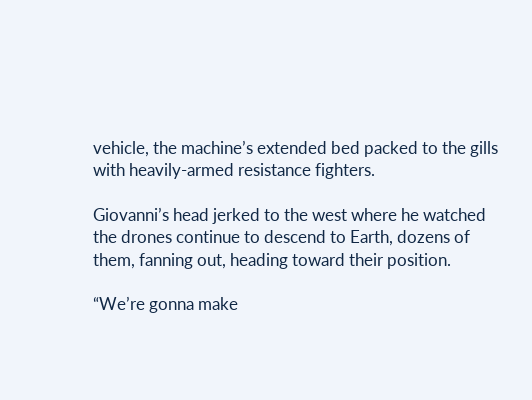vehicle, the machine’s extended bed packed to the gills with heavily-armed resistance fighters.

Giovanni’s head jerked to the west where he watched the drones continue to descend to Earth, dozens of them, fanning out, heading toward their position.

“We’re gonna make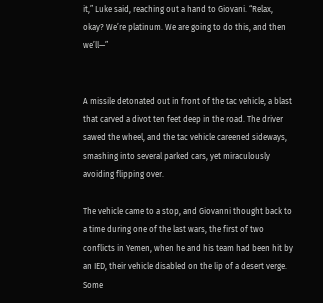it,” Luke said, reaching out a hand to Giovani. “Relax, okay? We’re platinum. We are going to do this, and then we’ll—”


A missile detonated out in front of the tac vehicle, a blast that carved a divot ten feet deep in the road. The driver sawed the wheel, and the tac vehicle careened sideways, smashing into several parked cars, yet miraculously avoiding flipping over.

The vehicle came to a stop, and Giovanni thought back to a time during one of the last wars, the first of two conflicts in Yemen, when he and his team had been hit by an IED, their vehicle disabled on the lip of a desert verge. Some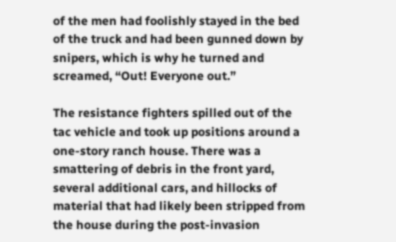of the men had foolishly stayed in the bed of the truck and had been gunned down by snipers, which is why he turned and screamed, “Out! Everyone out.”

The resistance fighters spilled out of the tac vehicle and took up positions around a one-story ranch house. There was a smattering of debris in the front yard, several additional cars, and hillocks of material that had likely been stripped from the house during the post-invasion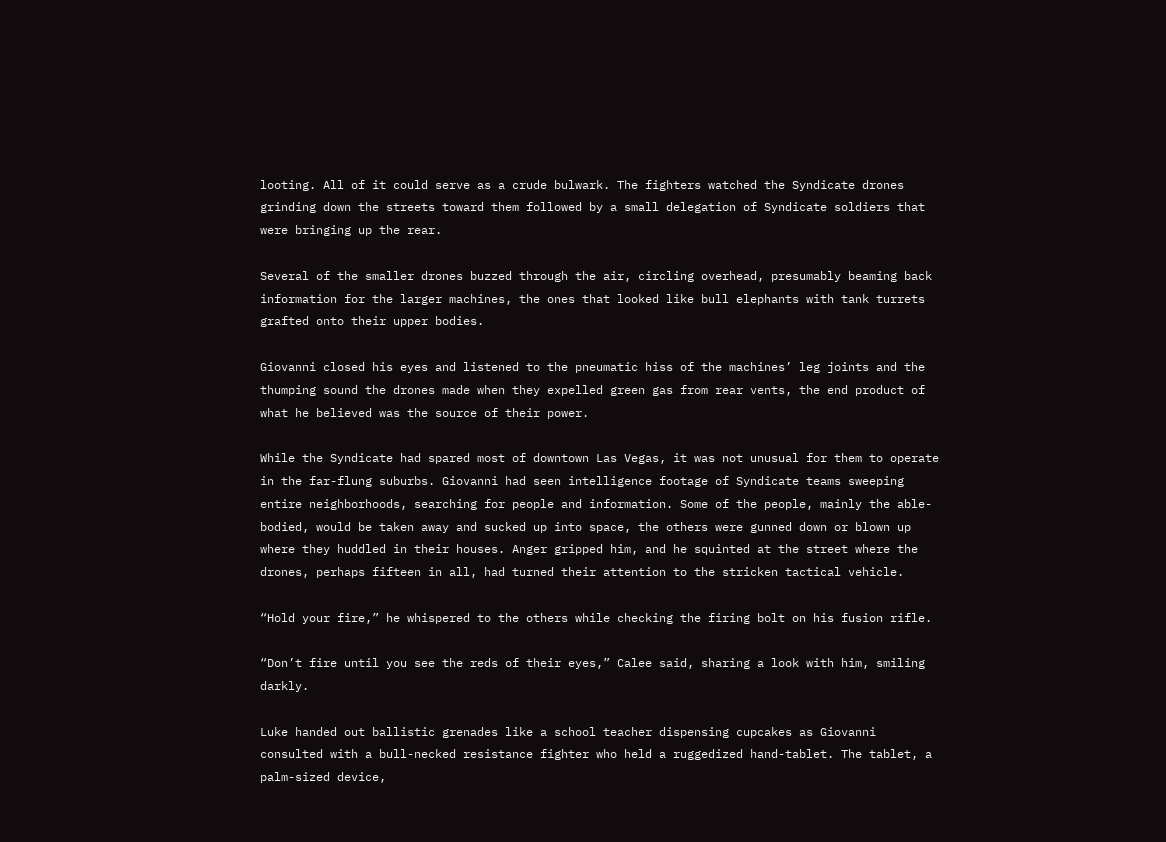looting. All of it could serve as a crude bulwark. The fighters watched the Syndicate drones grinding down the streets toward them followed by a small delegation of Syndicate soldiers that were bringing up the rear.

Several of the smaller drones buzzed through the air, circling overhead, presumably beaming back information for the larger machines, the ones that looked like bull elephants with tank turrets grafted onto their upper bodies.

Giovanni closed his eyes and listened to the pneumatic hiss of the machines’ leg joints and the thumping sound the drones made when they expelled green gas from rear vents, the end product of what he believed was the source of their power.

While the Syndicate had spared most of downtown Las Vegas, it was not unusual for them to operate in the far-flung suburbs. Giovanni had seen intelligence footage of Syndicate teams sweeping entire neighborhoods, searching for people and information. Some of the people, mainly the able-bodied, would be taken away and sucked up into space, the others were gunned down or blown up where they huddled in their houses. Anger gripped him, and he squinted at the street where the drones, perhaps fifteen in all, had turned their attention to the stricken tactical vehicle.

“Hold your fire,” he whispered to the others while checking the firing bolt on his fusion rifle.

“Don’t fire until you see the reds of their eyes,” Calee said, sharing a look with him, smiling darkly.

Luke handed out ballistic grenades like a school teacher dispensing cupcakes as Giovanni consulted with a bull-necked resistance fighter who held a ruggedized hand-tablet. The tablet, a palm-sized device,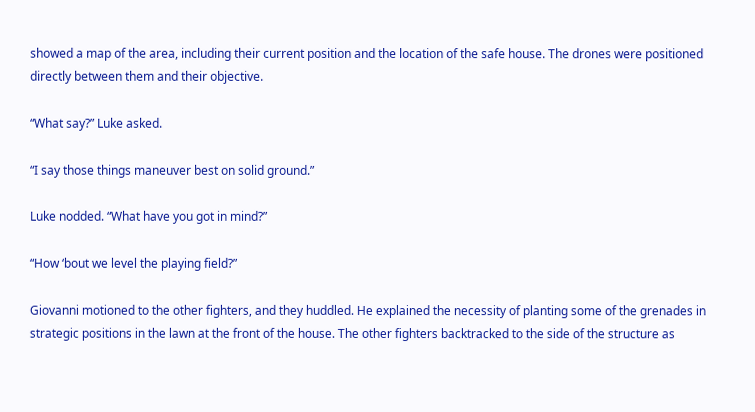showed a map of the area, including their current position and the location of the safe house. The drones were positioned directly between them and their objective.

“What say?” Luke asked.

“I say those things maneuver best on solid ground.”

Luke nodded. “What have you got in mind?”

“How ‘bout we level the playing field?”

Giovanni motioned to the other fighters, and they huddled. He explained the necessity of planting some of the grenades in strategic positions in the lawn at the front of the house. The other fighters backtracked to the side of the structure as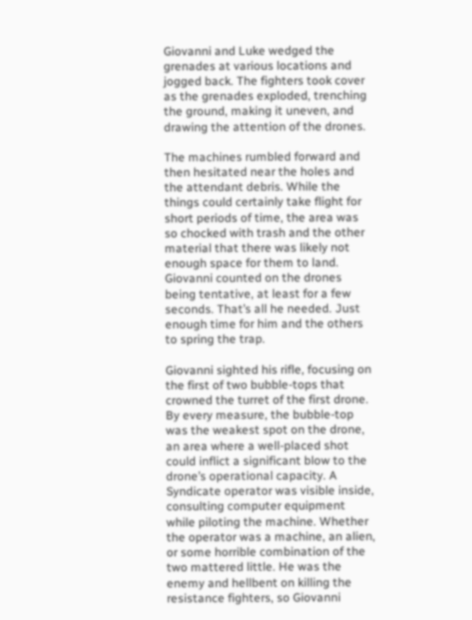Giovanni and Luke wedged the grenades at various locations and jogged back. The fighters took cover as the grenades exploded, trenching the ground, making it uneven, and drawing the attention of the drones.

The machines rumbled forward and then hesitated near the holes and the attendant debris. While the things could certainly take flight for short periods of time, the area was so chocked with trash and the other material that there was likely not enough space for them to land. Giovanni counted on the drones being tentative, at least for a few seconds. That’s all he needed. Just enough time for him and the others to spring the trap.

Giovanni sighted his rifle, focusing on the first of two bubble-tops that crowned the turret of the first drone. By every measure, the bubble-top was the weakest spot on the drone, an area where a well-placed shot could inflict a significant blow to the drone’s operational capacity. A Syndicate operator was visible inside, consulting computer equipment while piloting the machine. Whether the operator was a machine, an alien, or some horrible combination of the two mattered little. He was the enemy and hellbent on killing the resistance fighters, so Giovanni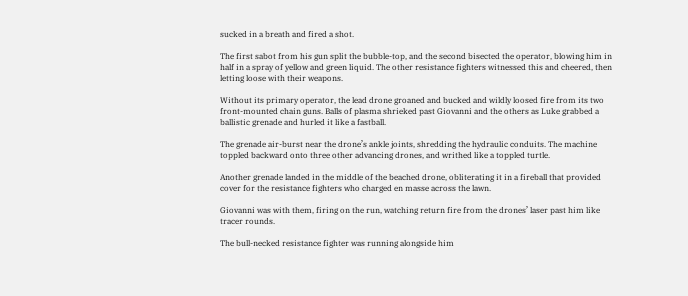sucked in a breath and fired a shot.

The first sabot from his gun split the bubble-top, and the second bisected the operator, blowing him in half in a spray of yellow and green liquid. The other resistance fighters witnessed this and cheered, then letting loose with their weapons.

Without its primary operator, the lead drone groaned and bucked and wildly loosed fire from its two front-mounted chain guns. Balls of plasma shrieked past Giovanni and the others as Luke grabbed a ballistic grenade and hurled it like a fastball.

The grenade air-burst near the drone’s ankle joints, shredding the hydraulic conduits. The machine toppled backward onto three other advancing drones, and writhed like a toppled turtle.

Another grenade landed in the middle of the beached drone, obliterating it in a fireball that provided cover for the resistance fighters who charged en masse across the lawn.

Giovanni was with them, firing on the run, watching return fire from the drones’ laser past him like tracer rounds.

The bull-necked resistance fighter was running alongside him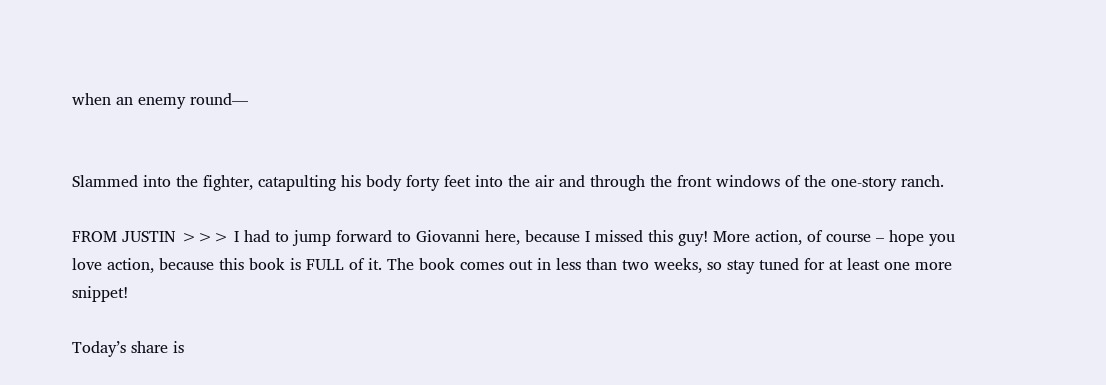when an enemy round—


Slammed into the fighter, catapulting his body forty feet into the air and through the front windows of the one-story ranch.

FROM JUSTIN >>> I had to jump forward to Giovanni here, because I missed this guy! More action, of course – hope you love action, because this book is FULL of it. The book comes out in less than two weeks, so stay tuned for at least one more snippet!

Today’s share is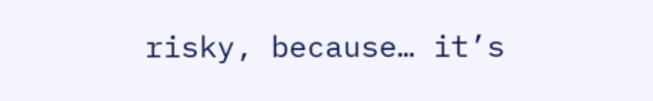risky, because… it’s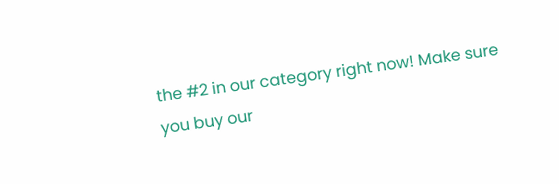the #2 in our category right now! Make sure you buy our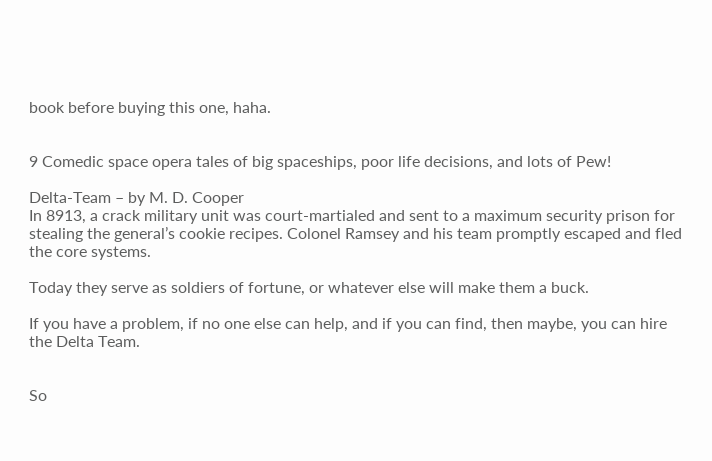book before buying this one, haha.


9 Comedic space opera tales of big spaceships, poor life decisions, and lots of Pew!

Delta-Team – by M. D. Cooper
In 8913, a crack military unit was court-martialed and sent to a maximum security prison for stealing the general’s cookie recipes. Colonel Ramsey and his team promptly escaped and fled the core systems.

Today they serve as soldiers of fortune, or whatever else will make them a buck.

If you have a problem, if no one else can help, and if you can find, then maybe, you can hire the Delta Team.


So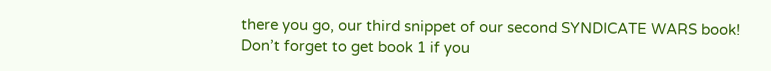there you go, our third snippet of our second SYNDICATE WARS book! Don’t forget to get book 1 if you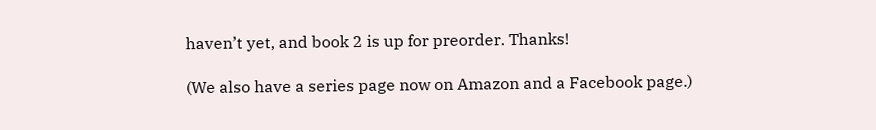haven’t yet, and book 2 is up for preorder. Thanks!

(We also have a series page now on Amazon and a Facebook page.)